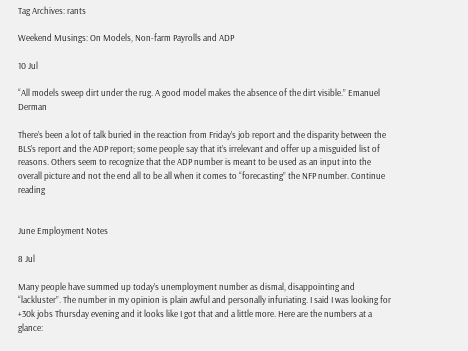Tag Archives: rants

Weekend Musings: On Models, Non-farm Payrolls and ADP

10 Jul

“All models sweep dirt under the rug. A good model makes the absence of the dirt visible.” Emanuel Derman

There’s been a lot of talk buried in the reaction from Friday’s job report and the disparity between the BLS’s report and the ADP report; some people say that it’s irrelevant and offer up a misguided list of reasons. Others seem to recognize that the ADP number is meant to be used as an input into the overall picture and not the end all to be all when it comes to “forecasting” the NFP number. Continue reading


June Employment Notes

8 Jul

Many people have summed up today’s unemployment number as dismal, disappointing and “lackluster”. The number in my opinion is plain awful and personally infuriating. I said I was looking for +30k jobs Thursday evening and it looks like I got that and a little more. Here are the numbers at a glance: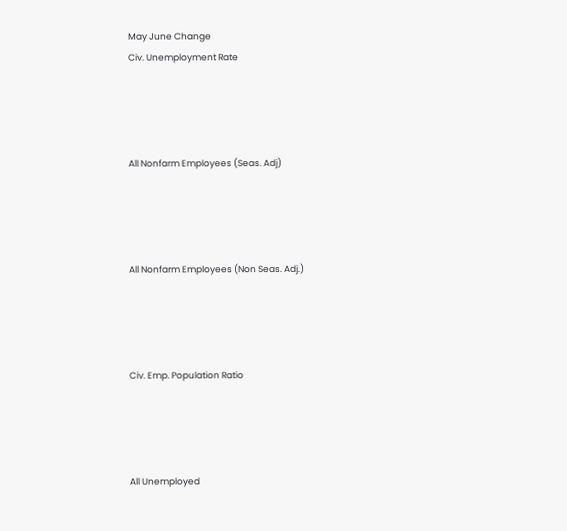May June Change
Civ. Unemployment Rate




All Nonfarm Employees (Seas. Adj)




All Nonfarm Employees (Non Seas. Adj.)




Civ. Emp. Population Ratio




All Unemployed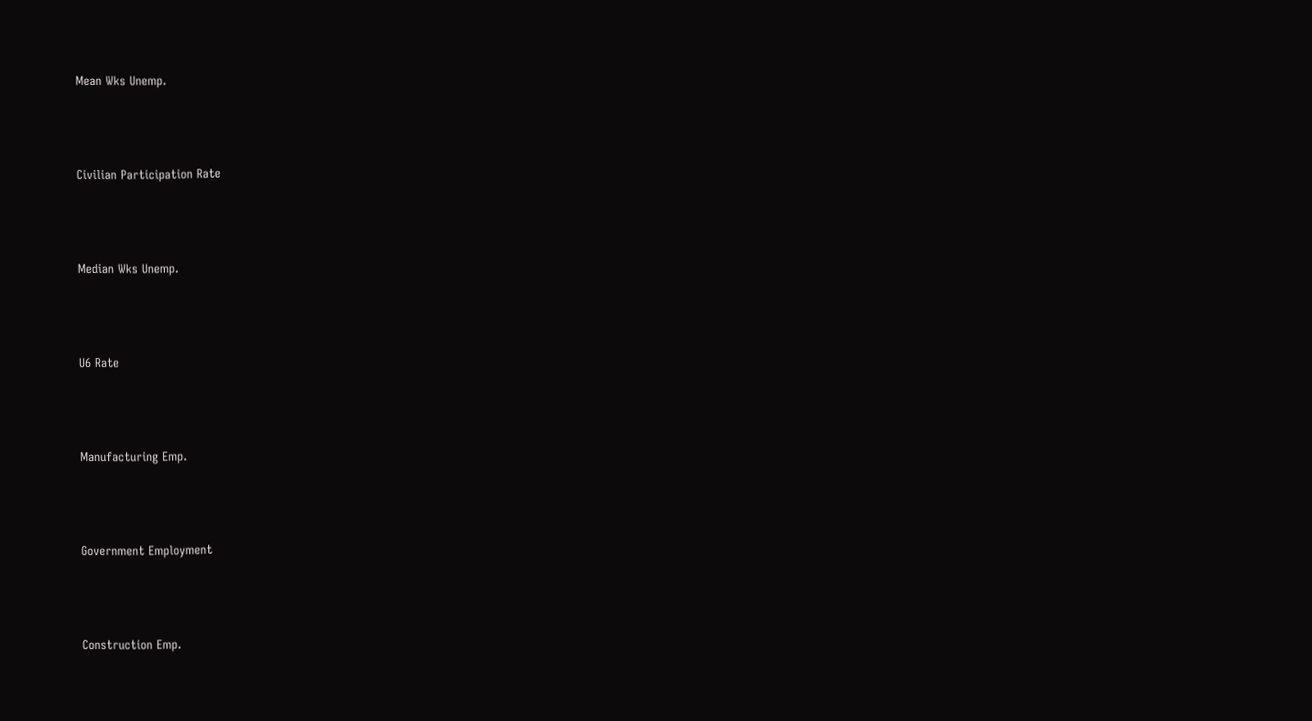Mean Wks Unemp.




Civilian Participation Rate




Median Wks Unemp.




U6 Rate




Manufacturing Emp.




Government Employment




Construction Emp.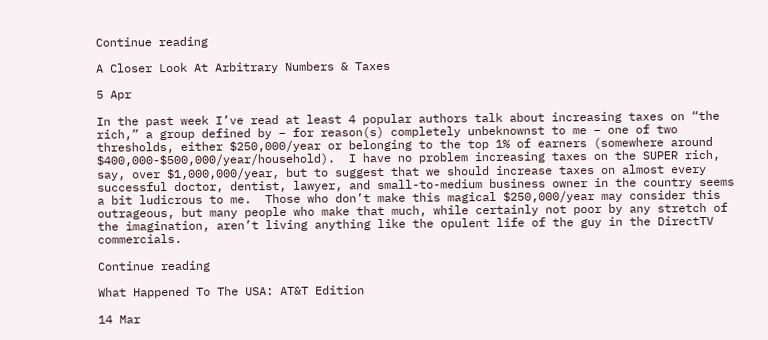Continue reading

A Closer Look At Arbitrary Numbers & Taxes

5 Apr

In the past week I’ve read at least 4 popular authors talk about increasing taxes on “the rich,” a group defined by – for reason(s) completely unbeknownst to me – one of two thresholds, either $250,000/year or belonging to the top 1% of earners (somewhere around $400,000-$500,000/year/household).  I have no problem increasing taxes on the SUPER rich, say, over $1,000,000/year, but to suggest that we should increase taxes on almost every successful doctor, dentist, lawyer, and small-to-medium business owner in the country seems a bit ludicrous to me.  Those who don’t make this magical $250,000/year may consider this outrageous, but many people who make that much, while certainly not poor by any stretch of the imagination, aren’t living anything like the opulent life of the guy in the DirectTV commercials.

Continue reading

What Happened To The USA: AT&T Edition

14 Mar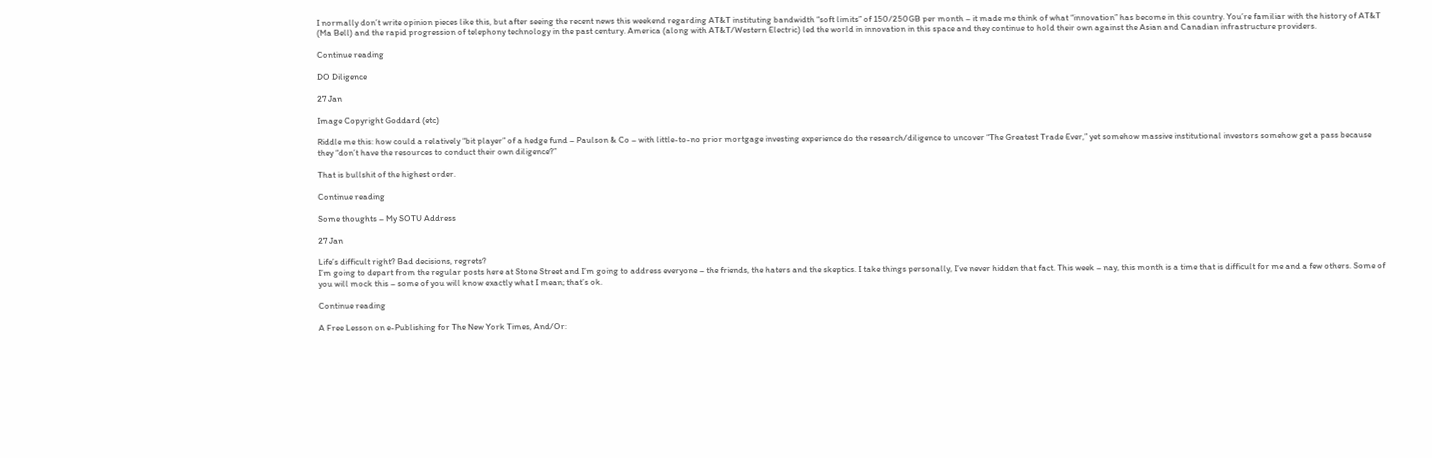I normally don’t write opinion pieces like this, but after seeing the recent news this weekend regarding AT&T instituting bandwidth “soft limits” of 150/250GB per month – it made me think of what “innovation” has become in this country. You’re familiar with the history of AT&T (Ma Bell) and the rapid progression of telephony technology in the past century. America (along with AT&T/Western Electric) led the world in innovation in this space and they continue to hold their own against the Asian and Canadian infrastructure providers.

Continue reading

DO Diligence

27 Jan

Image Copyright Goddard (etc)

Riddle me this: how could a relatively “bit player” of a hedge fund – Paulson & Co – with little-to-no prior mortgage investing experience do the research/diligence to uncover “The Greatest Trade Ever,” yet somehow massive institutional investors somehow get a pass because they “don’t have the resources to conduct their own diligence?”

That is bullshit of the highest order.

Continue reading

Some thoughts – My SOTU Address

27 Jan

Life’s difficult right? Bad decisions, regrets?
I’m going to depart from the regular posts here at Stone Street and I’m going to address everyone – the friends, the haters and the skeptics. I take things personally, I’ve never hidden that fact. This week – nay, this month is a time that is difficult for me and a few others. Some of you will mock this – some of you will know exactly what I mean; that’s ok.

Continue reading

A Free Lesson on e-Publishing for The New York Times, And/Or: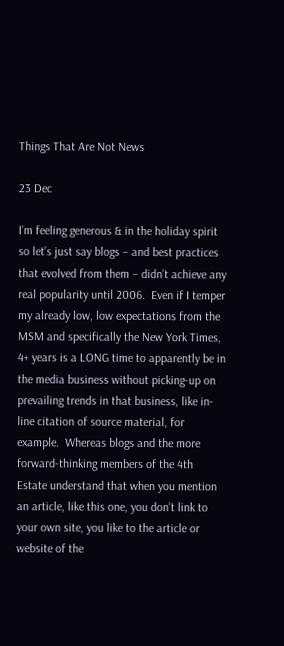Things That Are Not News

23 Dec

I’m feeling generous & in the holiday spirit so let’s just say blogs – and best practices that evolved from them – didn’t achieve any real popularity until 2006.  Even if I temper my already low, low expectations from the MSM and specifically the New York Times, 4+ years is a LONG time to apparently be in the media business without picking-up on prevailing trends in that business, like in-line citation of source material, for example.  Whereas blogs and the more forward-thinking members of the 4th Estate understand that when you mention an article, like this one, you don’t link to your own site, you like to the article or website of the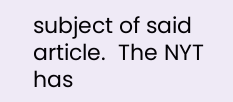subject of said article.  The NYT has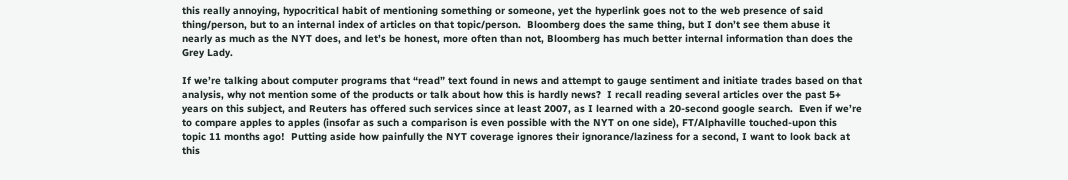this really annoying, hypocritical habit of mentioning something or someone, yet the hyperlink goes not to the web presence of said thing/person, but to an internal index of articles on that topic/person.  Bloomberg does the same thing, but I don’t see them abuse it nearly as much as the NYT does, and let’s be honest, more often than not, Bloomberg has much better internal information than does the Grey Lady.

If we’re talking about computer programs that “read” text found in news and attempt to gauge sentiment and initiate trades based on that analysis, why not mention some of the products or talk about how this is hardly news?  I recall reading several articles over the past 5+ years on this subject, and Reuters has offered such services since at least 2007, as I learned with a 20-second google search.  Even if we’re to compare apples to apples (insofar as such a comparison is even possible with the NYT on one side), FT/Alphaville touched-upon this topic 11 months ago!  Putting aside how painfully the NYT coverage ignores their ignorance/laziness for a second, I want to look back at this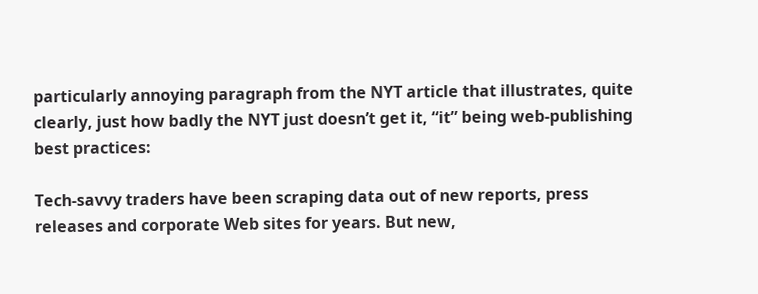particularly annoying paragraph from the NYT article that illustrates, quite clearly, just how badly the NYT just doesn’t get it, “it” being web-publishing best practices:

Tech-savvy traders have been scraping data out of new reports, press releases and corporate Web sites for years. But new,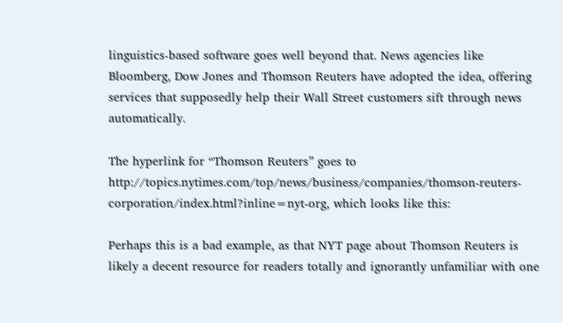linguistics-based software goes well beyond that. News agencies like Bloomberg, Dow Jones and Thomson Reuters have adopted the idea, offering services that supposedly help their Wall Street customers sift through news automatically.

The hyperlink for “Thomson Reuters” goes to http://topics.nytimes.com/top/news/business/companies/thomson-reuters-corporation/index.html?inline=nyt-org, which looks like this:

Perhaps this is a bad example, as that NYT page about Thomson Reuters is likely a decent resource for readers totally and ignorantly unfamiliar with one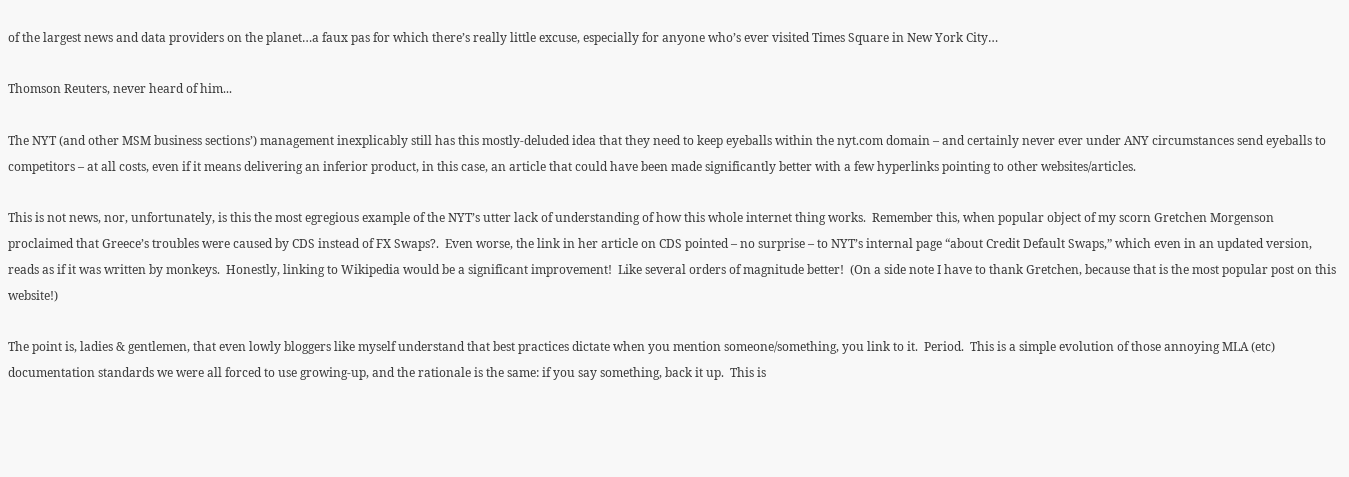of the largest news and data providers on the planet…a faux pas for which there’s really little excuse, especially for anyone who’s ever visited Times Square in New York City…

Thomson Reuters, never heard of him...

The NYT (and other MSM business sections’) management inexplicably still has this mostly-deluded idea that they need to keep eyeballs within the nyt.com domain – and certainly never ever under ANY circumstances send eyeballs to competitors – at all costs, even if it means delivering an inferior product, in this case, an article that could have been made significantly better with a few hyperlinks pointing to other websites/articles.

This is not news, nor, unfortunately, is this the most egregious example of the NYT’s utter lack of understanding of how this whole internet thing works.  Remember this, when popular object of my scorn Gretchen Morgenson proclaimed that Greece’s troubles were caused by CDS instead of FX Swaps?.  Even worse, the link in her article on CDS pointed – no surprise – to NYT’s internal page “about Credit Default Swaps,” which even in an updated version, reads as if it was written by monkeys.  Honestly, linking to Wikipedia would be a significant improvement!  Like several orders of magnitude better!  (On a side note I have to thank Gretchen, because that is the most popular post on this website!)

The point is, ladies & gentlemen, that even lowly bloggers like myself understand that best practices dictate when you mention someone/something, you link to it.  Period.  This is a simple evolution of those annoying MLA (etc) documentation standards we were all forced to use growing-up, and the rationale is the same: if you say something, back it up.  This is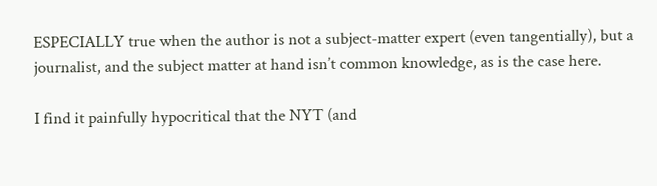ESPECIALLY true when the author is not a subject-matter expert (even tangentially), but a journalist, and the subject matter at hand isn’t common knowledge, as is the case here.

I find it painfully hypocritical that the NYT (and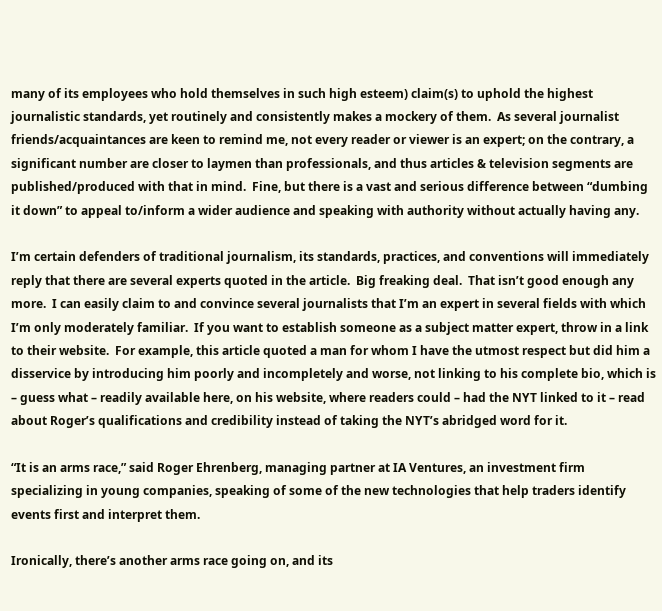many of its employees who hold themselves in such high esteem) claim(s) to uphold the highest journalistic standards, yet routinely and consistently makes a mockery of them.  As several journalist friends/acquaintances are keen to remind me, not every reader or viewer is an expert; on the contrary, a significant number are closer to laymen than professionals, and thus articles & television segments are published/produced with that in mind.  Fine, but there is a vast and serious difference between “dumbing it down” to appeal to/inform a wider audience and speaking with authority without actually having any.

I’m certain defenders of traditional journalism, its standards, practices, and conventions will immediately reply that there are several experts quoted in the article.  Big freaking deal.  That isn’t good enough any more.  I can easily claim to and convince several journalists that I’m an expert in several fields with which I’m only moderately familiar.  If you want to establish someone as a subject matter expert, throw in a link to their website.  For example, this article quoted a man for whom I have the utmost respect but did him a disservice by introducing him poorly and incompletely and worse, not linking to his complete bio, which is – guess what – readily available here, on his website, where readers could – had the NYT linked to it – read about Roger’s qualifications and credibility instead of taking the NYT’s abridged word for it.

“It is an arms race,” said Roger Ehrenberg, managing partner at IA Ventures, an investment firm specializing in young companies, speaking of some of the new technologies that help traders identify events first and interpret them.

Ironically, there’s another arms race going on, and its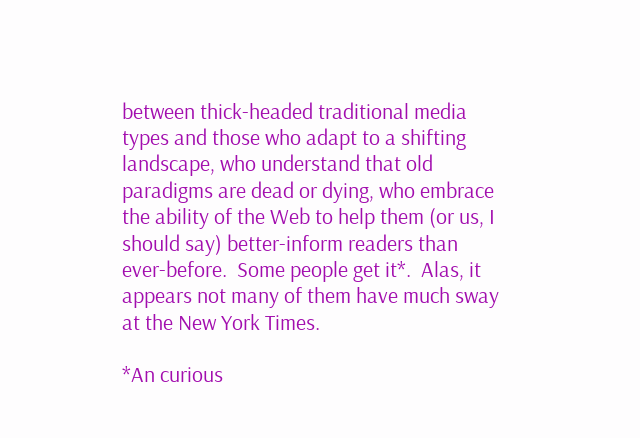between thick-headed traditional media types and those who adapt to a shifting landscape, who understand that old paradigms are dead or dying, who embrace the ability of the Web to help them (or us, I should say) better-inform readers than ever-before.  Some people get it*.  Alas, it appears not many of them have much sway at the New York Times.

*An curious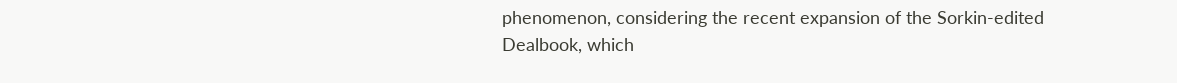phenomenon, considering the recent expansion of the Sorkin-edited Dealbook, which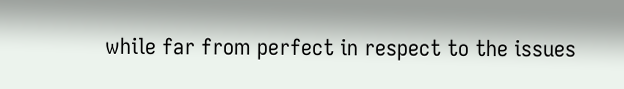while far from perfect in respect to the issues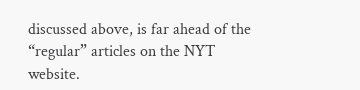discussed above, is far ahead of the “regular” articles on the NYT website.